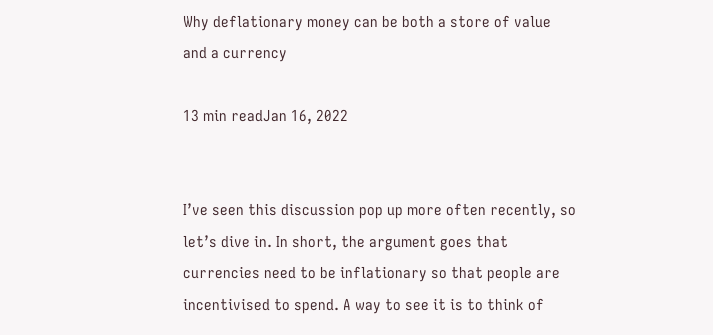Why deflationary money can be both a store of value and a currency

13 min readJan 16, 2022


I’ve seen this discussion pop up more often recently, so let’s dive in. In short, the argument goes that currencies need to be inflationary so that people are incentivised to spend. A way to see it is to think of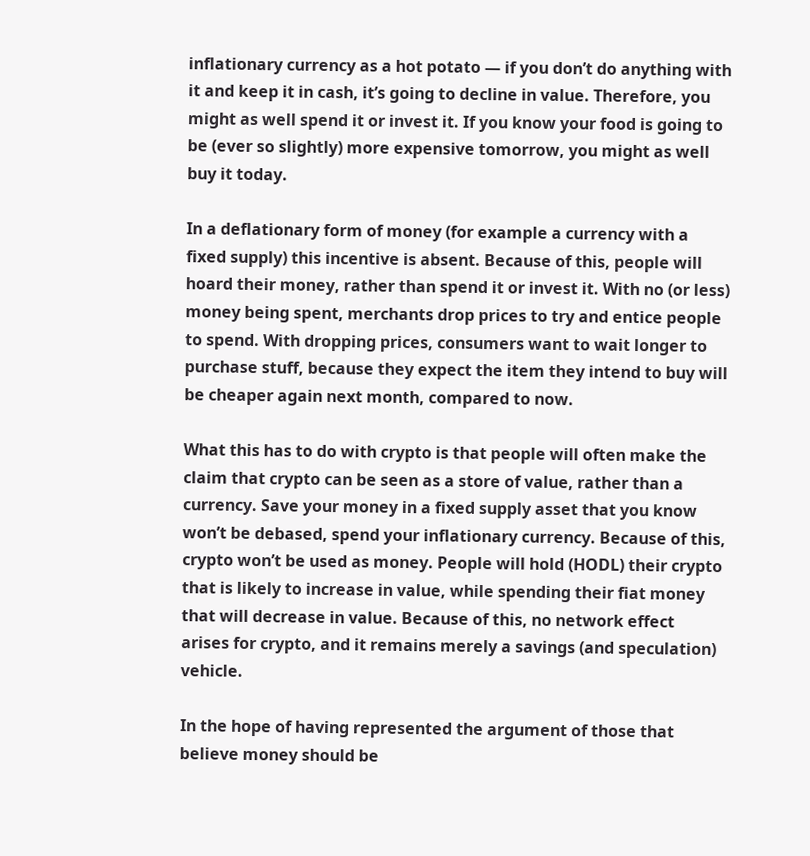inflationary currency as a hot potato — if you don’t do anything with it and keep it in cash, it’s going to decline in value. Therefore, you might as well spend it or invest it. If you know your food is going to be (ever so slightly) more expensive tomorrow, you might as well buy it today.

In a deflationary form of money (for example a currency with a fixed supply) this incentive is absent. Because of this, people will hoard their money, rather than spend it or invest it. With no (or less) money being spent, merchants drop prices to try and entice people to spend. With dropping prices, consumers want to wait longer to purchase stuff, because they expect the item they intend to buy will be cheaper again next month, compared to now.

What this has to do with crypto is that people will often make the claim that crypto can be seen as a store of value, rather than a currency. Save your money in a fixed supply asset that you know won’t be debased, spend your inflationary currency. Because of this, crypto won’t be used as money. People will hold (HODL) their crypto that is likely to increase in value, while spending their fiat money that will decrease in value. Because of this, no network effect arises for crypto, and it remains merely a savings (and speculation) vehicle.

In the hope of having represented the argument of those that believe money should be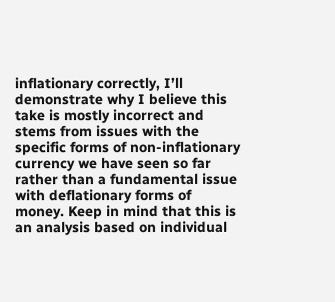inflationary correctly, I’ll demonstrate why I believe this take is mostly incorrect and stems from issues with the specific forms of non-inflationary currency we have seen so far rather than a fundamental issue with deflationary forms of money. Keep in mind that this is an analysis based on individual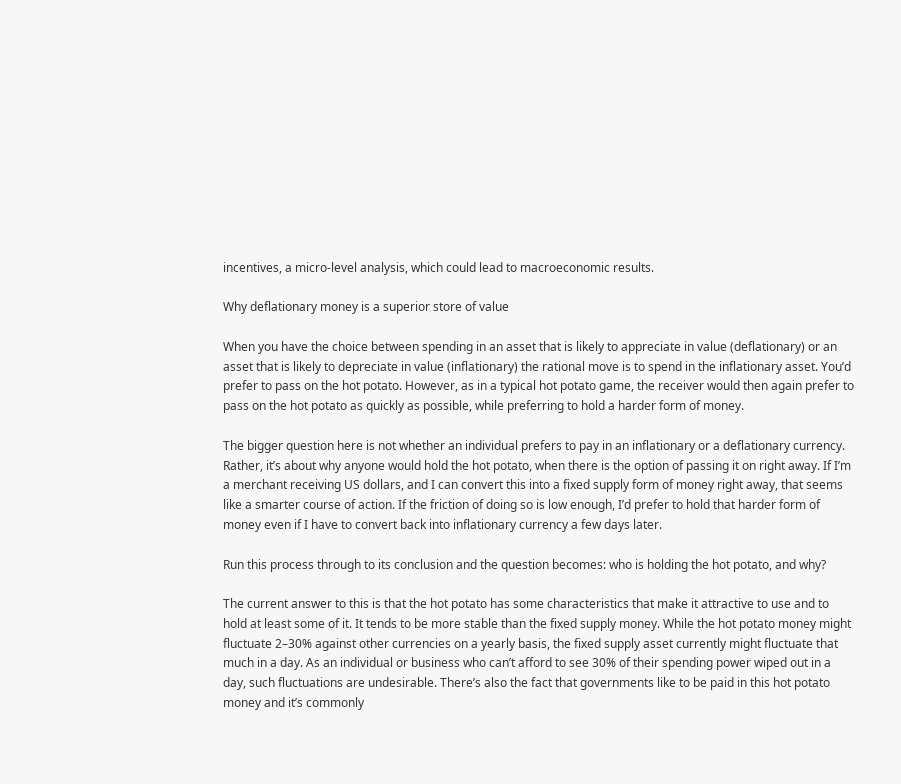incentives, a micro-level analysis, which could lead to macroeconomic results.

Why deflationary money is a superior store of value

When you have the choice between spending in an asset that is likely to appreciate in value (deflationary) or an asset that is likely to depreciate in value (inflationary) the rational move is to spend in the inflationary asset. You’d prefer to pass on the hot potato. However, as in a typical hot potato game, the receiver would then again prefer to pass on the hot potato as quickly as possible, while preferring to hold a harder form of money.

The bigger question here is not whether an individual prefers to pay in an inflationary or a deflationary currency. Rather, it’s about why anyone would hold the hot potato, when there is the option of passing it on right away. If I’m a merchant receiving US dollars, and I can convert this into a fixed supply form of money right away, that seems like a smarter course of action. If the friction of doing so is low enough, I’d prefer to hold that harder form of money even if I have to convert back into inflationary currency a few days later.

Run this process through to its conclusion and the question becomes: who is holding the hot potato, and why?

The current answer to this is that the hot potato has some characteristics that make it attractive to use and to hold at least some of it. It tends to be more stable than the fixed supply money. While the hot potato money might fluctuate 2–30% against other currencies on a yearly basis, the fixed supply asset currently might fluctuate that much in a day. As an individual or business who can’t afford to see 30% of their spending power wiped out in a day, such fluctuations are undesirable. There’s also the fact that governments like to be paid in this hot potato money and it’s commonly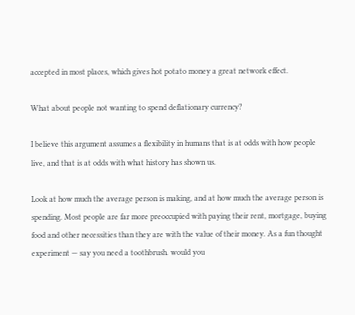accepted in most places, which gives hot potato money a great network effect.

What about people not wanting to spend deflationary currency?

I believe this argument assumes a flexibility in humans that is at odds with how people live, and that is at odds with what history has shown us.

Look at how much the average person is making, and at how much the average person is spending. Most people are far more preoccupied with paying their rent, mortgage, buying food and other necessities than they are with the value of their money. As a fun thought experiment — say you need a toothbrush. would you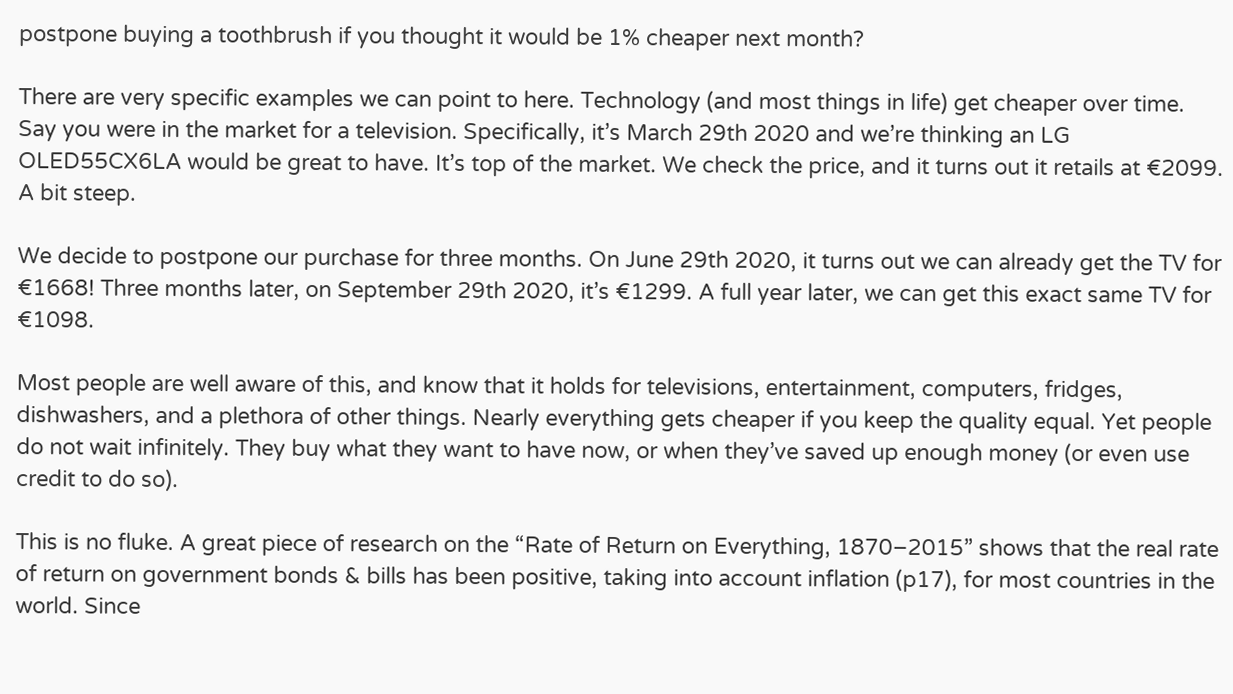postpone buying a toothbrush if you thought it would be 1% cheaper next month?

There are very specific examples we can point to here. Technology (and most things in life) get cheaper over time. Say you were in the market for a television. Specifically, it’s March 29th 2020 and we’re thinking an LG OLED55CX6LA would be great to have. It’s top of the market. We check the price, and it turns out it retails at €2099. A bit steep.

We decide to postpone our purchase for three months. On June 29th 2020, it turns out we can already get the TV for €1668! Three months later, on September 29th 2020, it’s €1299. A full year later, we can get this exact same TV for €1098.

Most people are well aware of this, and know that it holds for televisions, entertainment, computers, fridges, dishwashers, and a plethora of other things. Nearly everything gets cheaper if you keep the quality equal. Yet people do not wait infinitely. They buy what they want to have now, or when they’ve saved up enough money (or even use credit to do so).

This is no fluke. A great piece of research on the “Rate of Return on Everything, 1870–2015” shows that the real rate of return on government bonds & bills has been positive, taking into account inflation (p17), for most countries in the world. Since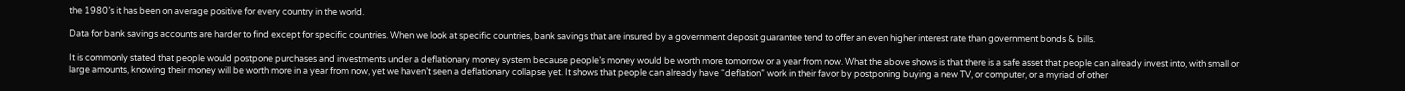the 1980’s it has been on average positive for every country in the world.

Data for bank savings accounts are harder to find except for specific countries. When we look at specific countries, bank savings that are insured by a government deposit guarantee tend to offer an even higher interest rate than government bonds & bills.

It is commonly stated that people would postpone purchases and investments under a deflationary money system because people’s money would be worth more tomorrow or a year from now. What the above shows is that there is a safe asset that people can already invest into, with small or large amounts, knowing their money will be worth more in a year from now, yet we haven’t seen a deflationary collapse yet. It shows that people can already have “deflation” work in their favor by postponing buying a new TV, or computer, or a myriad of other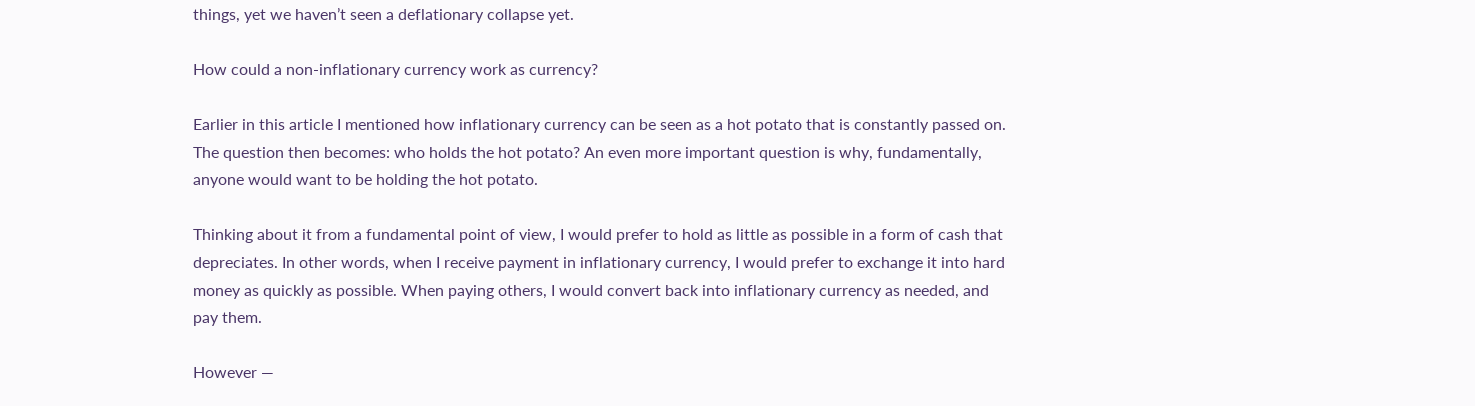things, yet we haven’t seen a deflationary collapse yet.

How could a non-inflationary currency work as currency?

Earlier in this article I mentioned how inflationary currency can be seen as a hot potato that is constantly passed on. The question then becomes: who holds the hot potato? An even more important question is why, fundamentally, anyone would want to be holding the hot potato.

Thinking about it from a fundamental point of view, I would prefer to hold as little as possible in a form of cash that depreciates. In other words, when I receive payment in inflationary currency, I would prefer to exchange it into hard money as quickly as possible. When paying others, I would convert back into inflationary currency as needed, and pay them.

However —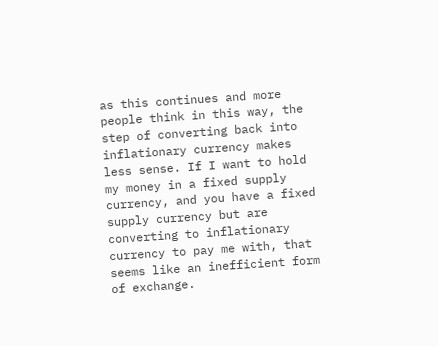as this continues and more people think in this way, the step of converting back into inflationary currency makes less sense. If I want to hold my money in a fixed supply currency, and you have a fixed supply currency but are converting to inflationary currency to pay me with, that seems like an inefficient form of exchange.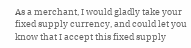As a merchant, I would gladly take your fixed supply currency, and could let you know that I accept this fixed supply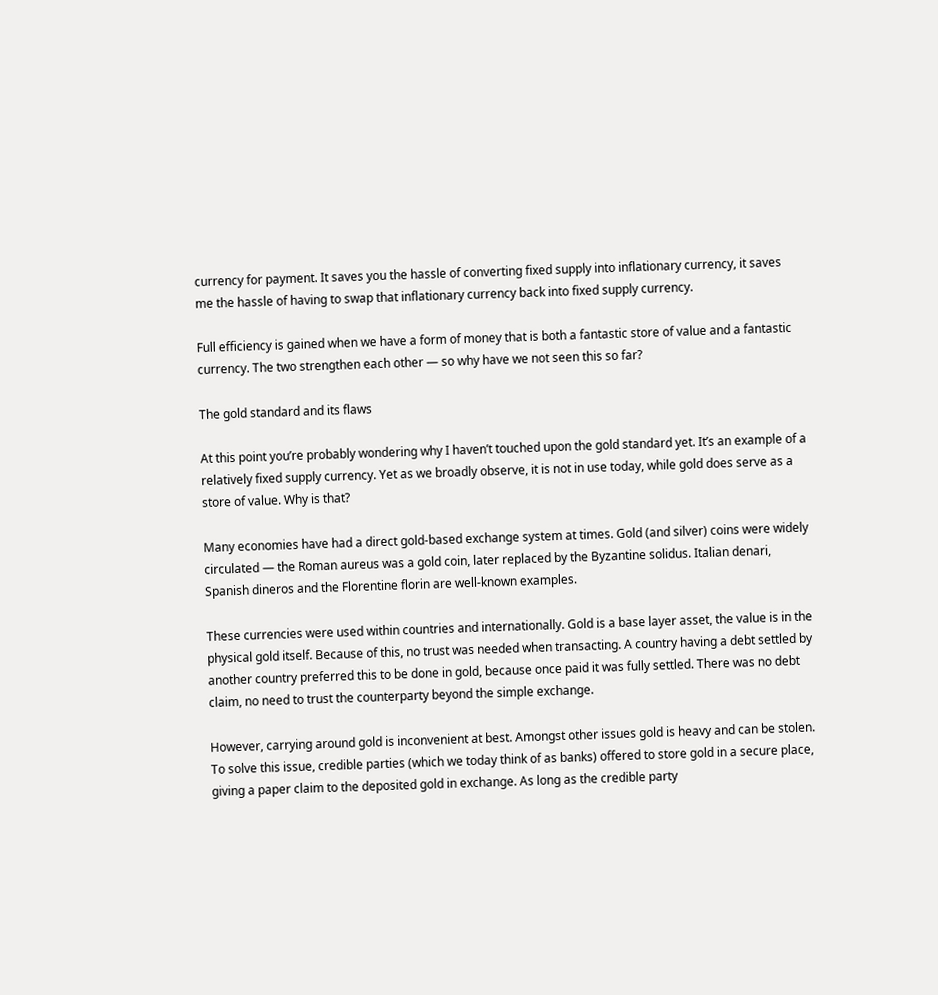currency for payment. It saves you the hassle of converting fixed supply into inflationary currency, it saves me the hassle of having to swap that inflationary currency back into fixed supply currency.

Full efficiency is gained when we have a form of money that is both a fantastic store of value and a fantastic currency. The two strengthen each other — so why have we not seen this so far?

The gold standard and its flaws

At this point you’re probably wondering why I haven’t touched upon the gold standard yet. It’s an example of a relatively fixed supply currency. Yet as we broadly observe, it is not in use today, while gold does serve as a store of value. Why is that?

Many economies have had a direct gold-based exchange system at times. Gold (and silver) coins were widely circulated — the Roman aureus was a gold coin, later replaced by the Byzantine solidus. Italian denari, Spanish dineros and the Florentine florin are well-known examples.

These currencies were used within countries and internationally. Gold is a base layer asset, the value is in the physical gold itself. Because of this, no trust was needed when transacting. A country having a debt settled by another country preferred this to be done in gold, because once paid it was fully settled. There was no debt claim, no need to trust the counterparty beyond the simple exchange.

However, carrying around gold is inconvenient at best. Amongst other issues gold is heavy and can be stolen. To solve this issue, credible parties (which we today think of as banks) offered to store gold in a secure place, giving a paper claim to the deposited gold in exchange. As long as the credible party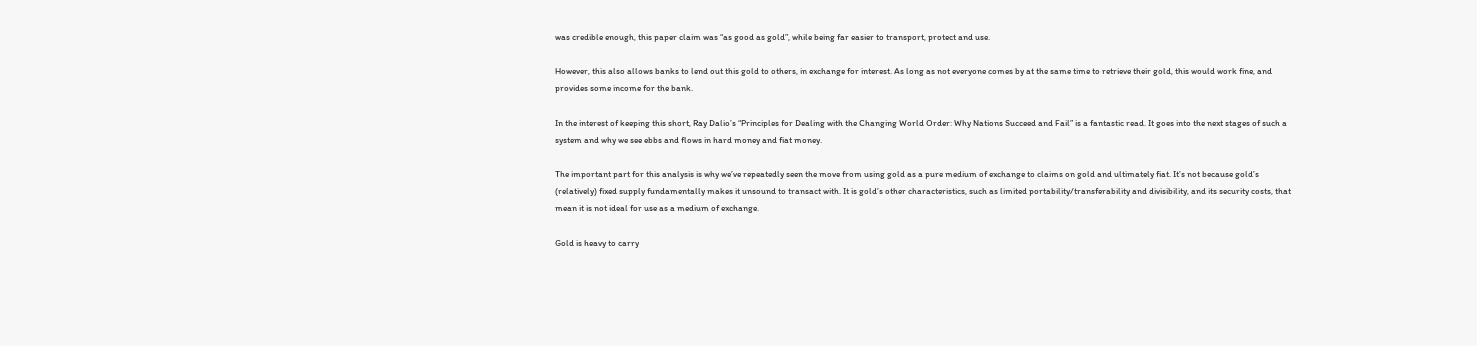was credible enough, this paper claim was “as good as gold”, while being far easier to transport, protect and use.

However, this also allows banks to lend out this gold to others, in exchange for interest. As long as not everyone comes by at the same time to retrieve their gold, this would work fine, and provides some income for the bank.

In the interest of keeping this short, Ray Dalio’s “Principles for Dealing with the Changing World Order: Why Nations Succeed and Fail” is a fantastic read. It goes into the next stages of such a system and why we see ebbs and flows in hard money and fiat money.

The important part for this analysis is why we’ve repeatedly seen the move from using gold as a pure medium of exchange to claims on gold and ultimately fiat. It’s not because gold’s (relatively) fixed supply fundamentally makes it unsound to transact with. It is gold’s other characteristics, such as limited portability/transferability and divisibility, and its security costs, that mean it is not ideal for use as a medium of exchange.

Gold is heavy to carry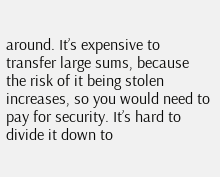around. It’s expensive to transfer large sums, because the risk of it being stolen increases, so you would need to pay for security. It’s hard to divide it down to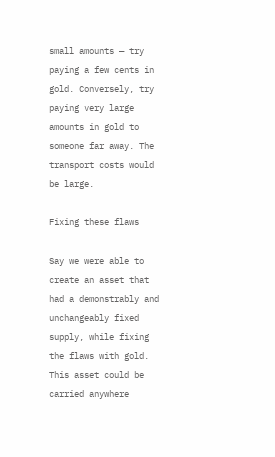small amounts — try paying a few cents in gold. Conversely, try paying very large amounts in gold to someone far away. The transport costs would be large.

Fixing these flaws

Say we were able to create an asset that had a demonstrably and unchangeably fixed supply, while fixing the flaws with gold. This asset could be carried anywhere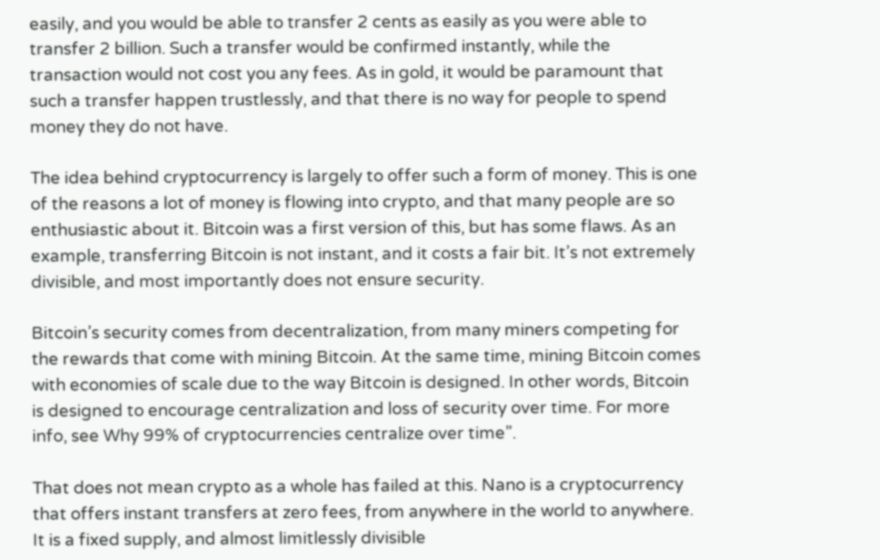easily, and you would be able to transfer 2 cents as easily as you were able to transfer 2 billion. Such a transfer would be confirmed instantly, while the transaction would not cost you any fees. As in gold, it would be paramount that such a transfer happen trustlessly, and that there is no way for people to spend money they do not have.

The idea behind cryptocurrency is largely to offer such a form of money. This is one of the reasons a lot of money is flowing into crypto, and that many people are so enthusiastic about it. Bitcoin was a first version of this, but has some flaws. As an example, transferring Bitcoin is not instant, and it costs a fair bit. It’s not extremely divisible, and most importantly does not ensure security.

Bitcoin’s security comes from decentralization, from many miners competing for the rewards that come with mining Bitcoin. At the same time, mining Bitcoin comes with economies of scale due to the way Bitcoin is designed. In other words, Bitcoin is designed to encourage centralization and loss of security over time. For more info, see Why 99% of cryptocurrencies centralize over time”.

That does not mean crypto as a whole has failed at this. Nano is a cryptocurrency that offers instant transfers at zero fees, from anywhere in the world to anywhere. It is a fixed supply, and almost limitlessly divisible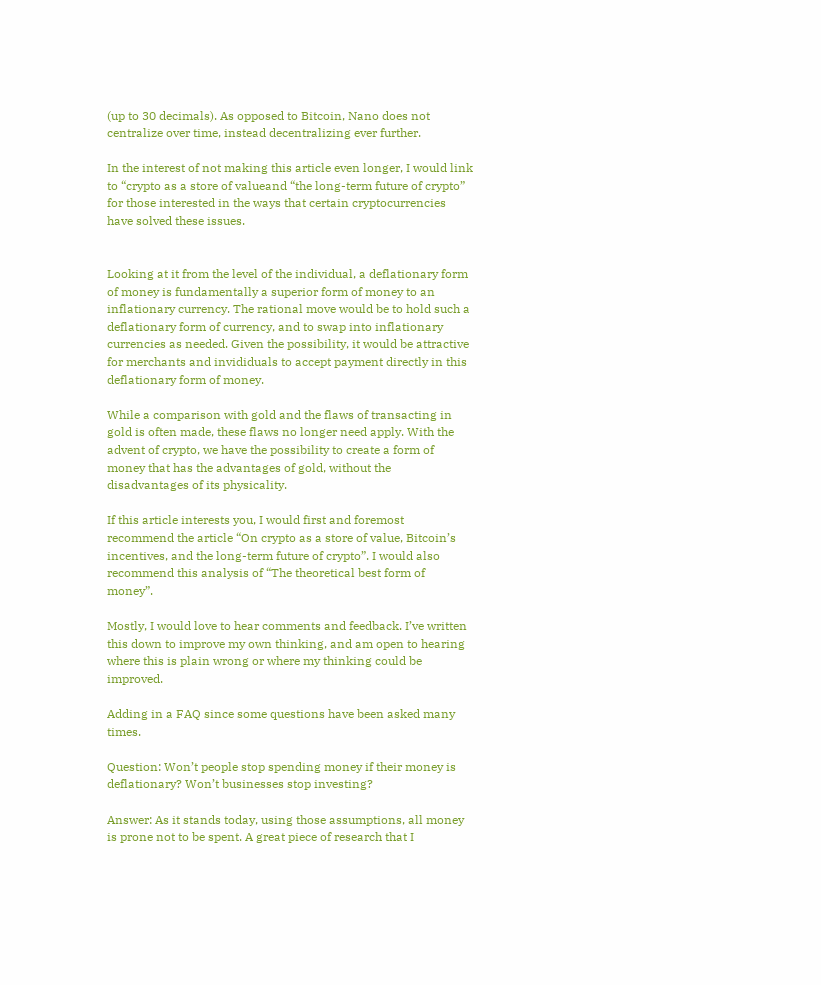(up to 30 decimals). As opposed to Bitcoin, Nano does not centralize over time, instead decentralizing ever further.

In the interest of not making this article even longer, I would link to “crypto as a store of valueand “the long-term future of crypto” for those interested in the ways that certain cryptocurrencies have solved these issues.


Looking at it from the level of the individual, a deflationary form of money is fundamentally a superior form of money to an inflationary currency. The rational move would be to hold such a deflationary form of currency, and to swap into inflationary currencies as needed. Given the possibility, it would be attractive for merchants and invididuals to accept payment directly in this deflationary form of money.

While a comparison with gold and the flaws of transacting in gold is often made, these flaws no longer need apply. With the advent of crypto, we have the possibility to create a form of money that has the advantages of gold, without the disadvantages of its physicality.

If this article interests you, I would first and foremost recommend the article “On crypto as a store of value, Bitcoin’s incentives, and the long-term future of crypto”. I would also recommend this analysis of “The theoretical best form of money”.

Mostly, I would love to hear comments and feedback. I’ve written this down to improve my own thinking, and am open to hearing where this is plain wrong or where my thinking could be improved.

Adding in a FAQ since some questions have been asked many times.

Question: Won’t people stop spending money if their money is deflationary? Won’t businesses stop investing?

Answer: As it stands today, using those assumptions, all money is prone not to be spent. A great piece of research that I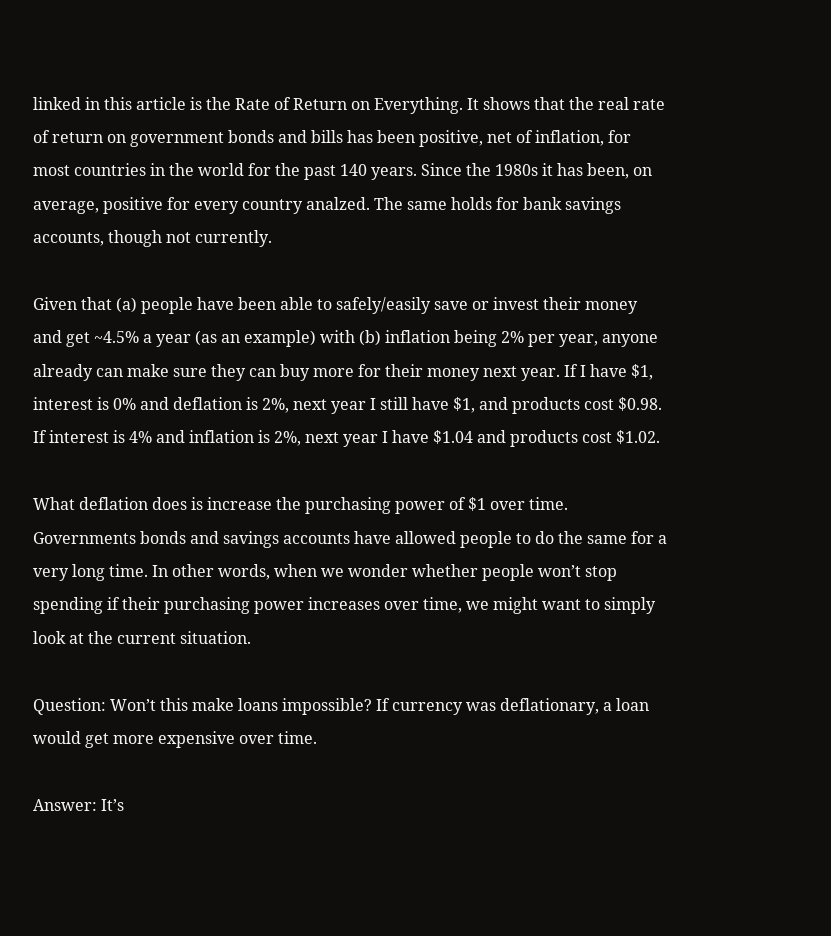linked in this article is the Rate of Return on Everything. It shows that the real rate of return on government bonds and bills has been positive, net of inflation, for most countries in the world for the past 140 years. Since the 1980s it has been, on average, positive for every country analzed. The same holds for bank savings accounts, though not currently.

Given that (a) people have been able to safely/easily save or invest their money and get ~4.5% a year (as an example) with (b) inflation being 2% per year, anyone already can make sure they can buy more for their money next year. If I have $1, interest is 0% and deflation is 2%, next year I still have $1, and products cost $0.98. If interest is 4% and inflation is 2%, next year I have $1.04 and products cost $1.02.

What deflation does is increase the purchasing power of $1 over time. Governments bonds and savings accounts have allowed people to do the same for a very long time. In other words, when we wonder whether people won’t stop spending if their purchasing power increases over time, we might want to simply look at the current situation.

Question: Won’t this make loans impossible? If currency was deflationary, a loan would get more expensive over time.

Answer: It’s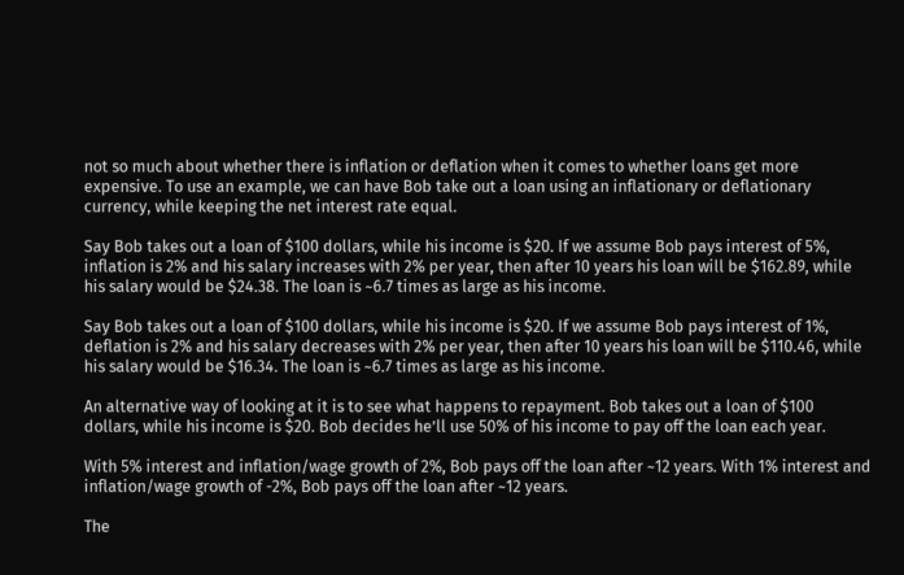not so much about whether there is inflation or deflation when it comes to whether loans get more expensive. To use an example, we can have Bob take out a loan using an inflationary or deflationary currency, while keeping the net interest rate equal.

Say Bob takes out a loan of $100 dollars, while his income is $20. If we assume Bob pays interest of 5%, inflation is 2% and his salary increases with 2% per year, then after 10 years his loan will be $162.89, while his salary would be $24.38. The loan is ~6.7 times as large as his income.

Say Bob takes out a loan of $100 dollars, while his income is $20. If we assume Bob pays interest of 1%, deflation is 2% and his salary decreases with 2% per year, then after 10 years his loan will be $110.46, while his salary would be $16.34. The loan is ~6.7 times as large as his income.

An alternative way of looking at it is to see what happens to repayment. Bob takes out a loan of $100 dollars, while his income is $20. Bob decides he’ll use 50% of his income to pay off the loan each year.

With 5% interest and inflation/wage growth of 2%, Bob pays off the loan after ~12 years. With 1% interest and inflation/wage growth of -2%, Bob pays off the loan after ~12 years.

The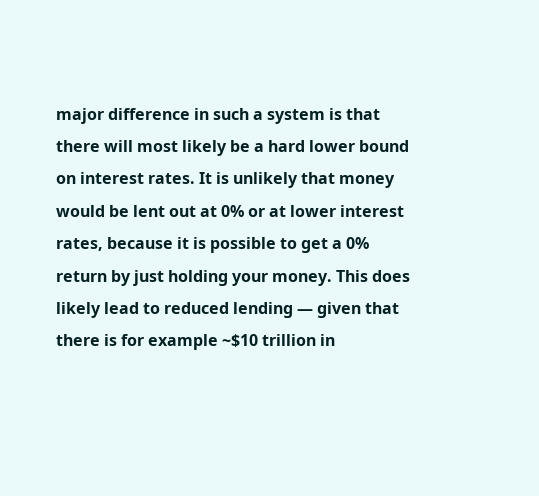major difference in such a system is that there will most likely be a hard lower bound on interest rates. It is unlikely that money would be lent out at 0% or at lower interest rates, because it is possible to get a 0% return by just holding your money. This does likely lead to reduced lending — given that there is for example ~$10 trillion in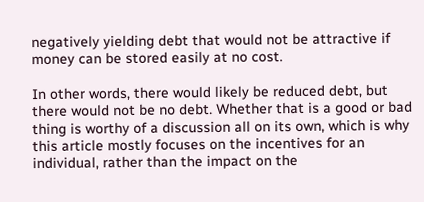negatively yielding debt that would not be attractive if money can be stored easily at no cost.

In other words, there would likely be reduced debt, but there would not be no debt. Whether that is a good or bad thing is worthy of a discussion all on its own, which is why this article mostly focuses on the incentives for an individual, rather than the impact on the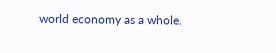world economy as a whole.